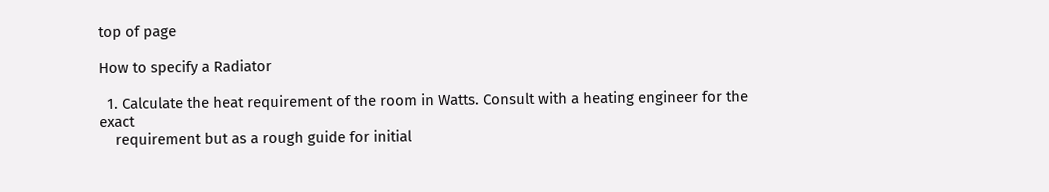top of page

How to specify a Radiator

  1. Calculate the heat requirement of the room in Watts. Consult with a heating engineer for the exact
    requirement but as a rough guide for initial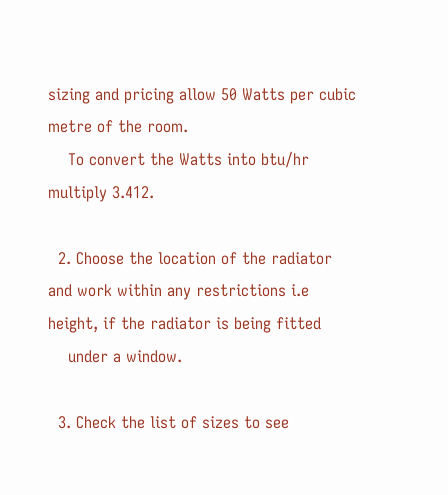sizing and pricing allow 50 Watts per cubic metre of the room.
    To convert the Watts into btu/hr multiply 3.412.

  2. Choose the location of the radiator and work within any restrictions i.e height, if the radiator is being fitted
    under a window.

  3. Check the list of sizes to see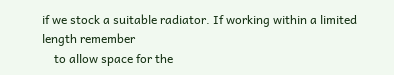if we stock a suitable radiator. If working within a limited length remember
    to allow space for the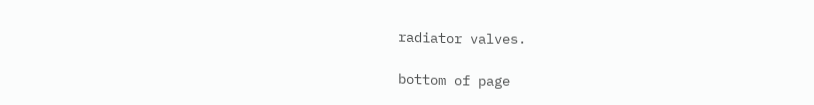radiator valves.

bottom of page